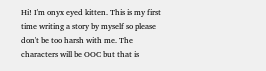Hi! I'm onyx eyed kitten. This is my first time writing a story by myself so please don't be too harsh with me. The characters will be OOC but that is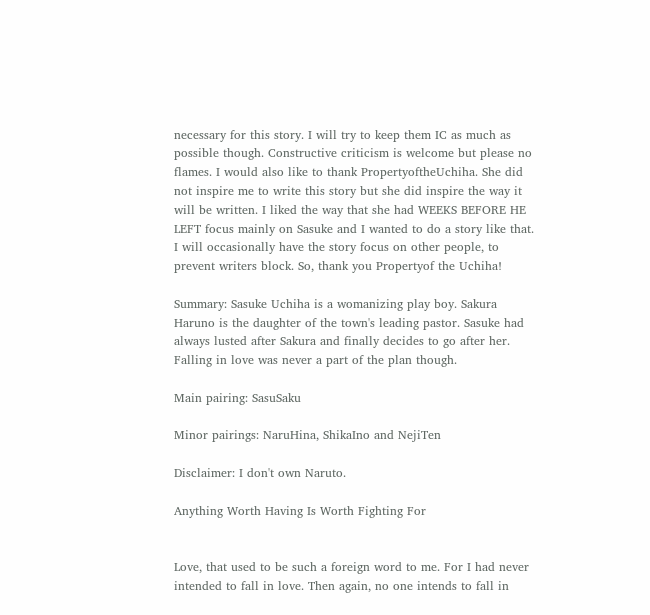necessary for this story. I will try to keep them IC as much as possible though. Constructive criticism is welcome but please no flames. I would also like to thank PropertyoftheUchiha. She did not inspire me to write this story but she did inspire the way it will be written. I liked the way that she had WEEKS BEFORE HE LEFT focus mainly on Sasuke and I wanted to do a story like that. I will occasionally have the story focus on other people, to prevent writers block. So, thank you Propertyof the Uchiha!

Summary: Sasuke Uchiha is a womanizing play boy. Sakura Haruno is the daughter of the town's leading pastor. Sasuke had always lusted after Sakura and finally decides to go after her. Falling in love was never a part of the plan though.

Main pairing: SasuSaku

Minor pairings: NaruHina, ShikaIno and NejiTen

Disclaimer: I don't own Naruto.

Anything Worth Having Is Worth Fighting For


Love, that used to be such a foreign word to me. For I had never intended to fall in love. Then again, no one intends to fall in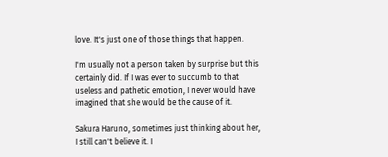love. It's just one of those things that happen.

I'm usually not a person taken by surprise but this certainly did. If I was ever to succumb to that useless and pathetic emotion, I never would have imagined that she would be the cause of it.

Sakura Haruno, sometimes just thinking about her, I still can't believe it. I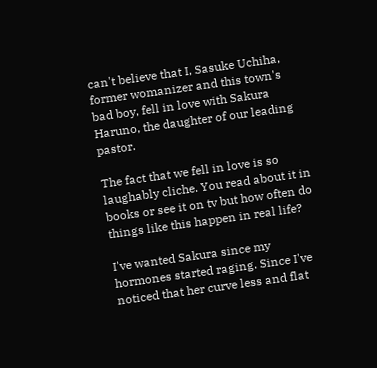can't believe that I, Sasuke Uchiha, former womanizer and this town's bad boy, fell in love with Sakura Haruno, the daughter of our leading pastor.

The fact that we fell in love is so laughably cliche. You read about it in books or see it on tv but how often do things like this happen in real life?

I've wanted Sakura since my hormones started raging. Since I've noticed that her curve less and flat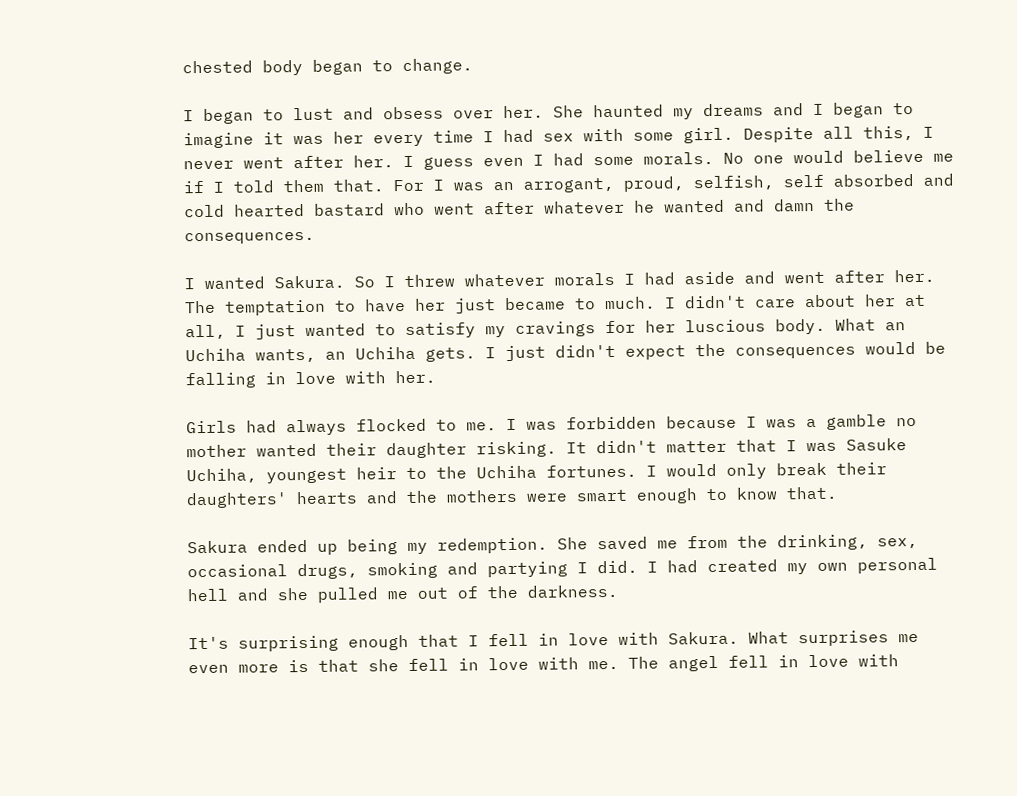chested body began to change.

I began to lust and obsess over her. She haunted my dreams and I began to imagine it was her every time I had sex with some girl. Despite all this, I never went after her. I guess even I had some morals. No one would believe me if I told them that. For I was an arrogant, proud, selfish, self absorbed and cold hearted bastard who went after whatever he wanted and damn the consequences.

I wanted Sakura. So I threw whatever morals I had aside and went after her. The temptation to have her just became to much. I didn't care about her at all, I just wanted to satisfy my cravings for her luscious body. What an Uchiha wants, an Uchiha gets. I just didn't expect the consequences would be falling in love with her.

Girls had always flocked to me. I was forbidden because I was a gamble no mother wanted their daughter risking. It didn't matter that I was Sasuke Uchiha, youngest heir to the Uchiha fortunes. I would only break their daughters' hearts and the mothers were smart enough to know that.

Sakura ended up being my redemption. She saved me from the drinking, sex, occasional drugs, smoking and partying I did. I had created my own personal hell and she pulled me out of the darkness.

It's surprising enough that I fell in love with Sakura. What surprises me even more is that she fell in love with me. The angel fell in love with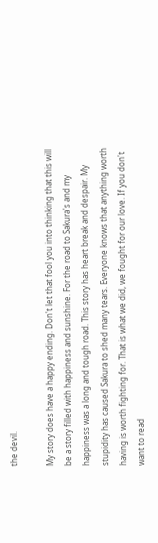the devil.

My story does have a happy ending. Don't let that fool you into thinking that this will be a story filled with happiness and sunshine. For the road to Sakura's and my happiness was a long and tough road. This story has heart break and despair. My stupidity has caused Sakura to shed many tears. Everyone knows that anything worth having is worth fighting for. That is what we did, we fought for our love. If you don't want to read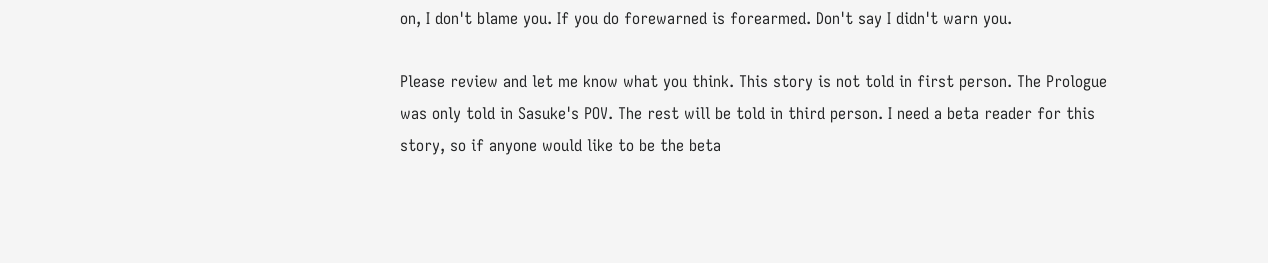on, I don't blame you. If you do forewarned is forearmed. Don't say I didn't warn you.

Please review and let me know what you think. This story is not told in first person. The Prologue was only told in Sasuke's POV. The rest will be told in third person. I need a beta reader for this story, so if anyone would like to be the beta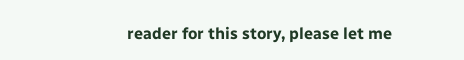reader for this story, please let me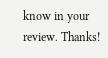know in your review. Thanks!